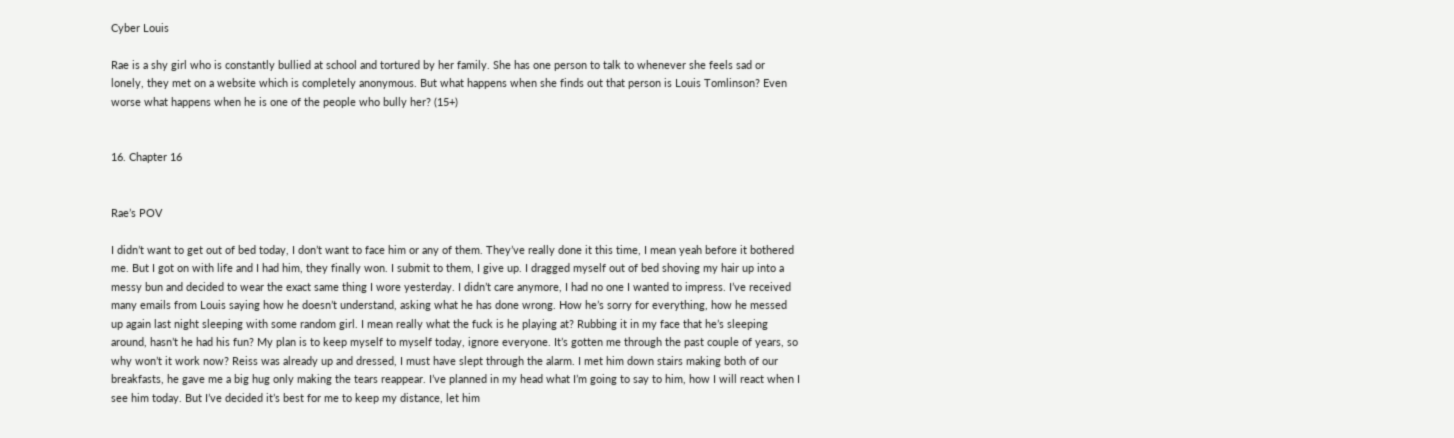Cyber Louis

Rae is a shy girl who is constantly bullied at school and tortured by her family. She has one person to talk to whenever she feels sad or lonely, they met on a website which is completely anonymous. But what happens when she finds out that person is Louis Tomlinson? Even worse what happens when he is one of the people who bully her? (15+)


16. Chapter 16


Rae’s POV

I didn’t want to get out of bed today, I don’t want to face him or any of them. They’ve really done it this time, I mean yeah before it bothered me. But I got on with life and I had him, they finally won. I submit to them, I give up. I dragged myself out of bed shoving my hair up into a messy bun and decided to wear the exact same thing I wore yesterday. I didn’t care anymore, I had no one I wanted to impress. I’ve received many emails from Louis saying how he doesn’t understand, asking what he has done wrong. How he’s sorry for everything, how he messed up again last night sleeping with some random girl. I mean really what the fuck is he playing at? Rubbing it in my face that he’s sleeping around, hasn’t he had his fun? My plan is to keep myself to myself today, ignore everyone. It’s gotten me through the past couple of years, so why won’t it work now? Reiss was already up and dressed, I must have slept through the alarm. I met him down stairs making both of our breakfasts, he gave me a big hug only making the tears reappear. I’ve planned in my head what I’m going to say to him, how I will react when I see him today. But I’ve decided it’s best for me to keep my distance, let him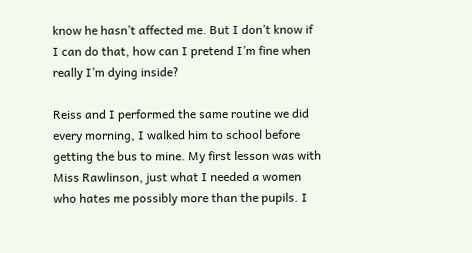know he hasn’t affected me. But I don’t know if I can do that, how can I pretend I’m fine when really I’m dying inside?

Reiss and I performed the same routine we did every morning, I walked him to school before getting the bus to mine. My first lesson was with Miss Rawlinson, just what I needed a women who hates me possibly more than the pupils. I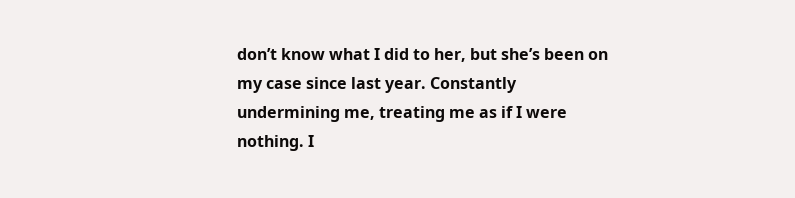don’t know what I did to her, but she’s been on my case since last year. Constantly undermining me, treating me as if I were nothing. I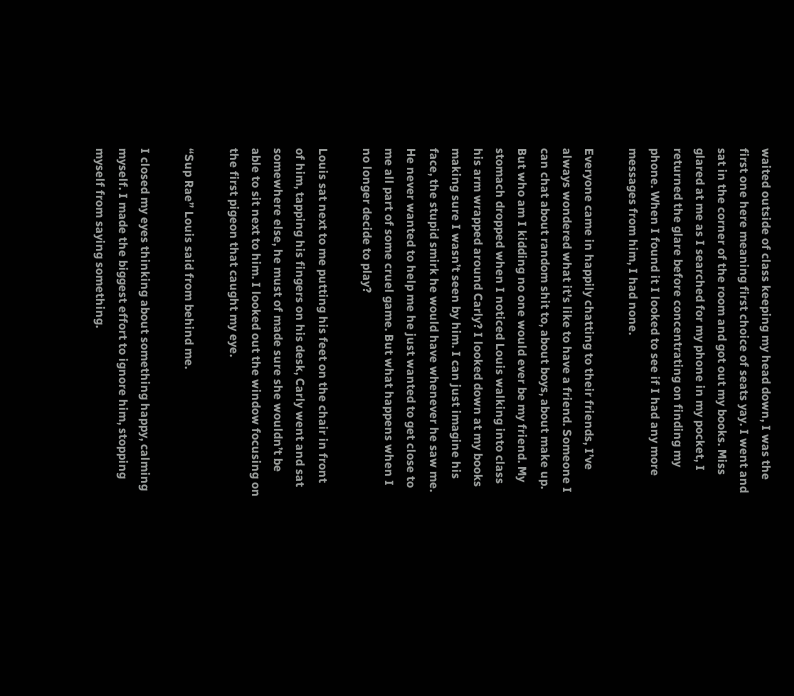waited outside of class keeping my head down, I was the first one here meaning first choice of seats yay. I went and sat in the corner of the room and got out my books. Miss glared at me as I searched for my phone in my pocket, I returned the glare before concentrating on finding my phone. When I found it I looked to see if I had any more messages from him, I had none.

Everyone came in happily chatting to their friends, I’ve always wondered what it’s like to have a friend. Someone I can chat about random shit to, about boys, about make up. But who am I kidding no one would ever be my friend. My stomach dropped when I noticed Louis walking into class his arm wrapped around Carly? I looked down at my books making sure I wasn’t seen by him. I can just imagine his face, the stupid smirk he would have whenever he saw me. He never wanted to help me he just wanted to get close to me all part of some cruel game. But what happens when I no longer decide to play?

Louis sat next to me putting his feet on the chair in front of him, tapping his fingers on his desk, Carly went and sat somewhere else, he must of made sure she wouldn’t be able to sit next to him. I looked out the window focusing on the first pigeon that caught my eye.

“Sup Rae” Louis said from behind me.

I closed my eyes thinking about something happy, calming myself. I made the biggest effort to ignore him, stopping myself from saying something.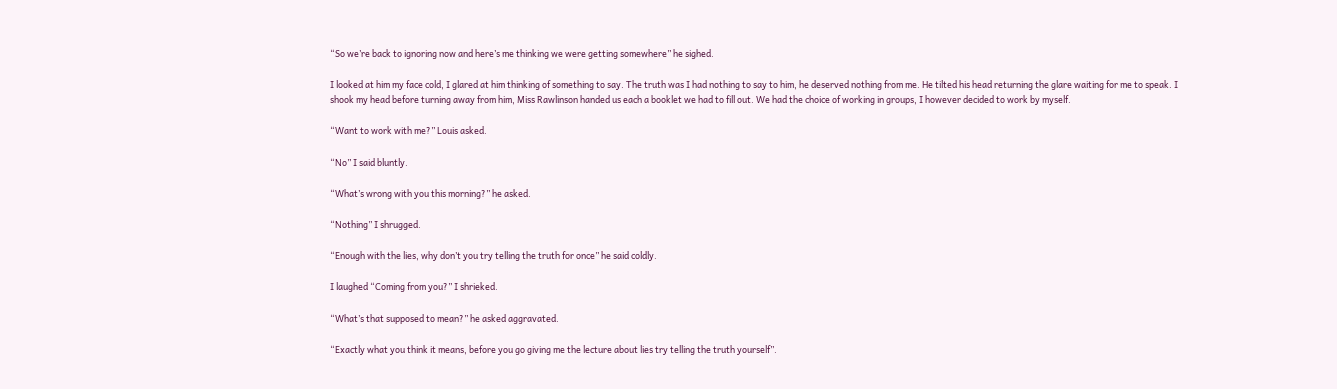“So we’re back to ignoring now and here’s me thinking we were getting somewhere” he sighed.

I looked at him my face cold, I glared at him thinking of something to say. The truth was I had nothing to say to him, he deserved nothing from me. He tilted his head returning the glare waiting for me to speak. I shook my head before turning away from him, Miss Rawlinson handed us each a booklet we had to fill out. We had the choice of working in groups, I however decided to work by myself.

“Want to work with me?” Louis asked.

“No” I said bluntly.

“What’s wrong with you this morning?” he asked.

“Nothing” I shrugged.

“Enough with the lies, why don’t you try telling the truth for once” he said coldly.

I laughed “Coming from you?” I shrieked.

“What’s that supposed to mean?” he asked aggravated.

“Exactly what you think it means, before you go giving me the lecture about lies try telling the truth yourself”.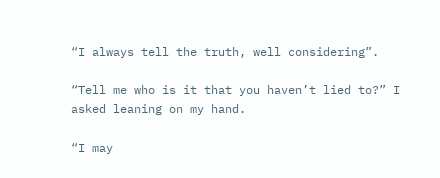“I always tell the truth, well considering”.

“Tell me who is it that you haven’t lied to?” I asked leaning on my hand.

“I may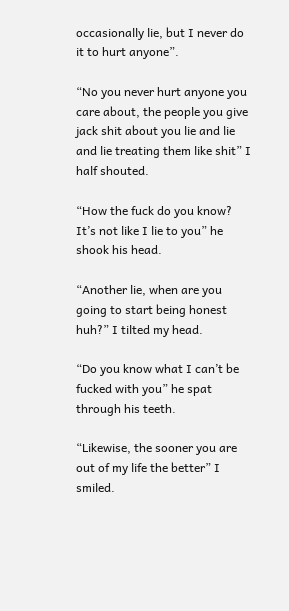occasionally lie, but I never do it to hurt anyone”.

“No you never hurt anyone you care about, the people you give jack shit about you lie and lie and lie treating them like shit” I half shouted.

“How the fuck do you know? It’s not like I lie to you” he shook his head.

“Another lie, when are you going to start being honest huh?” I tilted my head.

“Do you know what I can’t be fucked with you” he spat through his teeth.

“Likewise, the sooner you are out of my life the better” I smiled.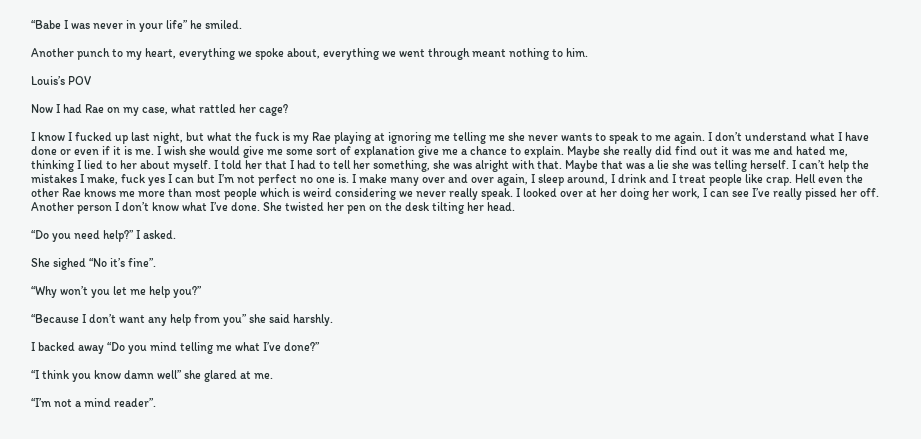“Babe I was never in your life” he smiled.

Another punch to my heart, everything we spoke about, everything we went through meant nothing to him.

Louis’s POV

Now I had Rae on my case, what rattled her cage?

I know I fucked up last night, but what the fuck is my Rae playing at ignoring me telling me she never wants to speak to me again. I don’t understand what I have done or even if it is me. I wish she would give me some sort of explanation give me a chance to explain. Maybe she really did find out it was me and hated me, thinking I lied to her about myself. I told her that I had to tell her something, she was alright with that. Maybe that was a lie she was telling herself. I can’t help the mistakes I make, fuck yes I can but I’m not perfect no one is. I make many over and over again, I sleep around, I drink and I treat people like crap. Hell even the other Rae knows me more than most people which is weird considering we never really speak. I looked over at her doing her work, I can see I’ve really pissed her off. Another person I don’t know what I’ve done. She twisted her pen on the desk tilting her head.

“Do you need help?” I asked.

She sighed “No it’s fine”.

“Why won’t you let me help you?”

“Because I don’t want any help from you” she said harshly.

I backed away “Do you mind telling me what I’ve done?”

“I think you know damn well” she glared at me.

“I’m not a mind reader”.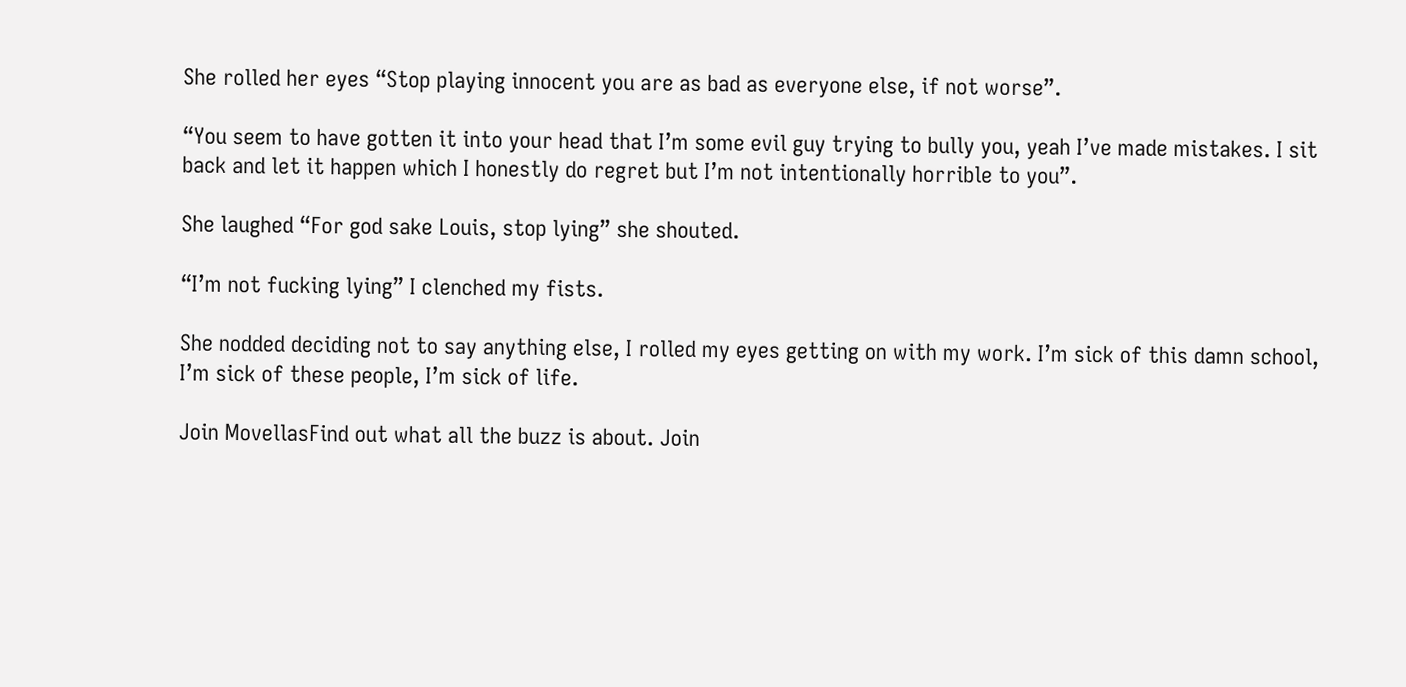She rolled her eyes “Stop playing innocent you are as bad as everyone else, if not worse”.

“You seem to have gotten it into your head that I’m some evil guy trying to bully you, yeah I’ve made mistakes. I sit back and let it happen which I honestly do regret but I’m not intentionally horrible to you”.

She laughed “For god sake Louis, stop lying” she shouted.

“I’m not fucking lying” I clenched my fists.

She nodded deciding not to say anything else, I rolled my eyes getting on with my work. I’m sick of this damn school, I’m sick of these people, I’m sick of life.

Join MovellasFind out what all the buzz is about. Join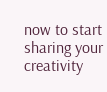now to start sharing your creativity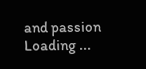and passion
Loading ...